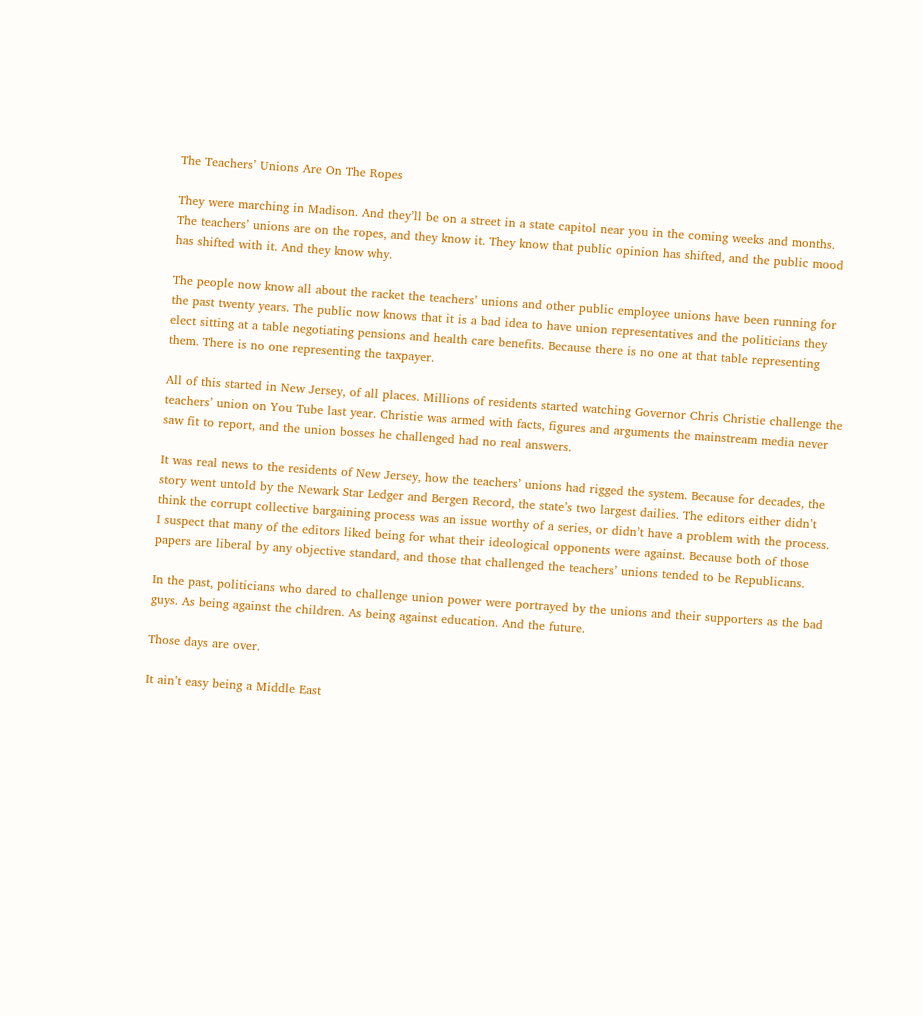The Teachers’ Unions Are On The Ropes

They were marching in Madison. And they’ll be on a street in a state capitol near you in the coming weeks and months. The teachers’ unions are on the ropes, and they know it. They know that public opinion has shifted, and the public mood has shifted with it. And they know why.

The people now know all about the racket the teachers’ unions and other public employee unions have been running for the past twenty years. The public now knows that it is a bad idea to have union representatives and the politicians they elect sitting at a table negotiating pensions and health care benefits. Because there is no one at that table representing them. There is no one representing the taxpayer.

All of this started in New Jersey, of all places. Millions of residents started watching Governor Chris Christie challenge the teachers’ union on You Tube last year. Christie was armed with facts, figures and arguments the mainstream media never saw fit to report, and the union bosses he challenged had no real answers.

It was real news to the residents of New Jersey, how the teachers’ unions had rigged the system. Because for decades, the story went untold by the Newark Star Ledger and Bergen Record, the state’s two largest dailies. The editors either didn’t think the corrupt collective bargaining process was an issue worthy of a series, or didn’t have a problem with the process. I suspect that many of the editors liked being for what their ideological opponents were against. Because both of those papers are liberal by any objective standard, and those that challenged the teachers’ unions tended to be Republicans.

In the past, politicians who dared to challenge union power were portrayed by the unions and their supporters as the bad guys. As being against the children. As being against education. And the future.

Those days are over.

It ain’t easy being a Middle East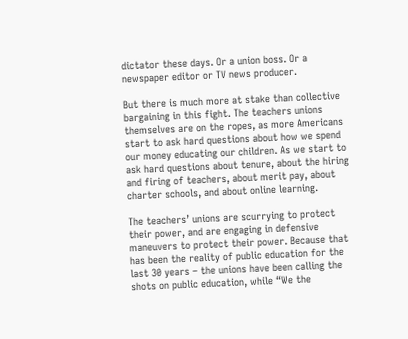dictator these days. Or a union boss. Or a newspaper editor or TV news producer.

But there is much more at stake than collective bargaining in this fight. The teachers unions themselves are on the ropes, as more Americans start to ask hard questions about how we spend our money educating our children. As we start to ask hard questions about tenure, about the hiring and firing of teachers, about merit pay, about charter schools, and about online learning.

The teachers’ unions are scurrying to protect their power, and are engaging in defensive maneuvers to protect their power. Because that has been the reality of public education for the last 30 years – the unions have been calling the shots on public education, while “We the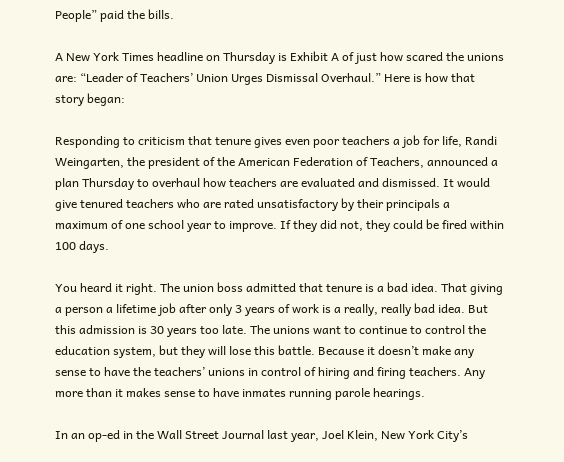People” paid the bills.

A New York Times headline on Thursday is Exhibit A of just how scared the unions are: “Leader of Teachers’ Union Urges Dismissal Overhaul.” Here is how that story began:

Responding to criticism that tenure gives even poor teachers a job for life, Randi Weingarten, the president of the American Federation of Teachers, announced a plan Thursday to overhaul how teachers are evaluated and dismissed. It would give tenured teachers who are rated unsatisfactory by their principals a maximum of one school year to improve. If they did not, they could be fired within 100 days.

You heard it right. The union boss admitted that tenure is a bad idea. That giving a person a lifetime job after only 3 years of work is a really, really bad idea. But this admission is 30 years too late. The unions want to continue to control the education system, but they will lose this battle. Because it doesn’t make any sense to have the teachers’ unions in control of hiring and firing teachers. Any more than it makes sense to have inmates running parole hearings.

In an op-ed in the Wall Street Journal last year, Joel Klein, New York City’s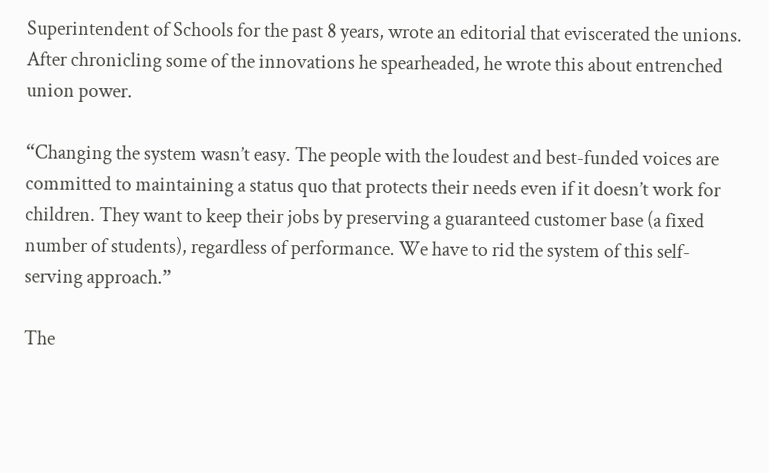Superintendent of Schools for the past 8 years, wrote an editorial that eviscerated the unions. After chronicling some of the innovations he spearheaded, he wrote this about entrenched union power.

“Changing the system wasn’t easy. The people with the loudest and best-funded voices are committed to maintaining a status quo that protects their needs even if it doesn’t work for children. They want to keep their jobs by preserving a guaranteed customer base (a fixed number of students), regardless of performance. We have to rid the system of this self-serving approach.”

The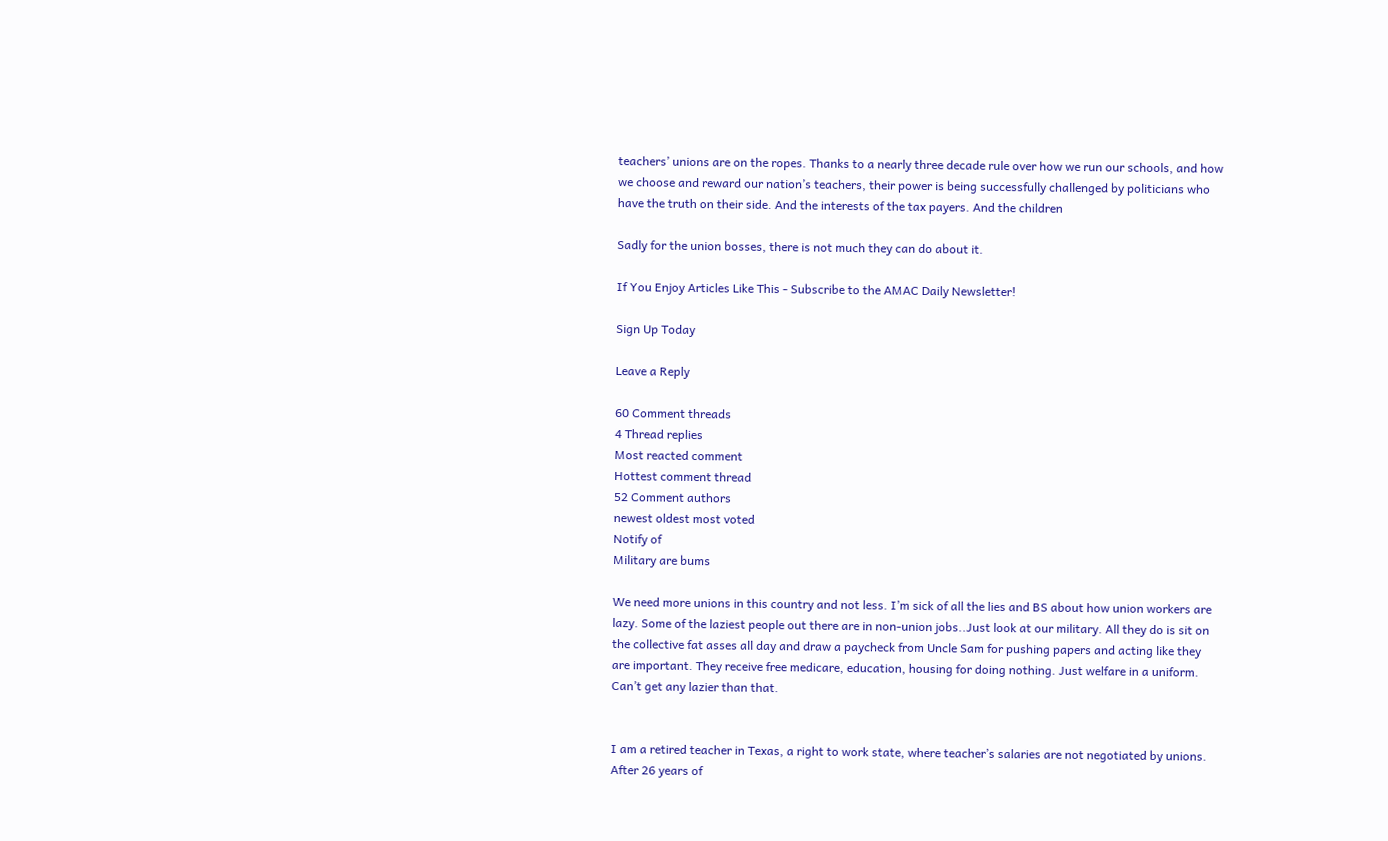teachers’ unions are on the ropes. Thanks to a nearly three decade rule over how we run our schools, and how we choose and reward our nation’s teachers, their power is being successfully challenged by politicians who have the truth on their side. And the interests of the tax payers. And the children

Sadly for the union bosses, there is not much they can do about it.

If You Enjoy Articles Like This - Subscribe to the AMAC Daily Newsletter!

Sign Up Today

Leave a Reply

60 Comment threads
4 Thread replies
Most reacted comment
Hottest comment thread
52 Comment authors
newest oldest most voted
Notify of
Military are bums

We need more unions in this country and not less. I’m sick of all the lies and BS about how union workers are lazy. Some of the laziest people out there are in non-union jobs..Just look at our military. All they do is sit on the collective fat asses all day and draw a paycheck from Uncle Sam for pushing papers and acting like they are important. They receive free medicare, education, housing for doing nothing. Just welfare in a uniform. Can’t get any lazier than that.


I am a retired teacher in Texas, a right to work state, where teacher’s salaries are not negotiated by unions. After 26 years of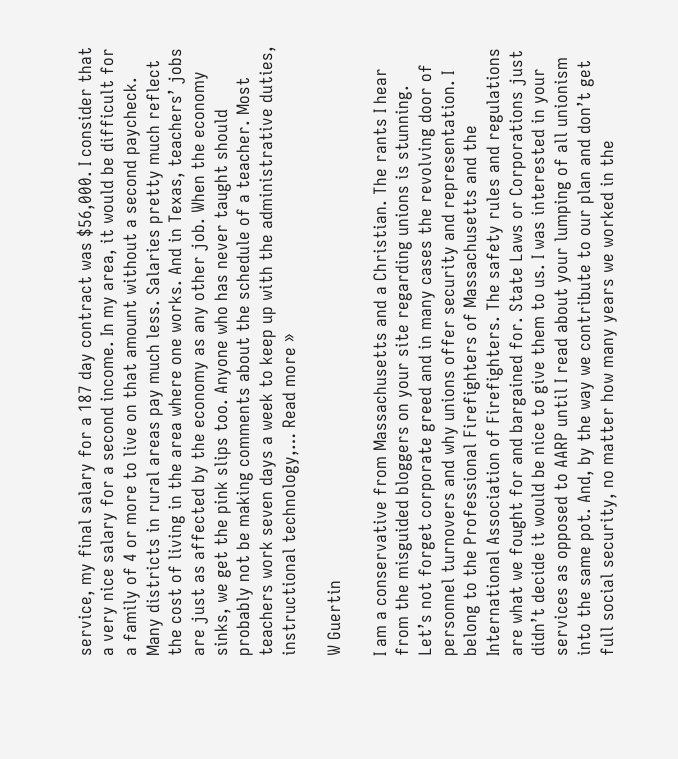service, my final salary for a 187 day contract was $56,000. I consider that a very nice salary for a second income. In my area, it would be difficult for a family of 4 or more to live on that amount without a second paycheck. Many districts in rural areas pay much less. Salaries pretty much reflect the cost of living in the area where one works. And in Texas, teachers’ jobs are just as affected by the economy as any other job. When the economy sinks, we get the pink slips too. Anyone who has never taught should probably not be making comments about the schedule of a teacher. Most teachers work seven days a week to keep up with the administrative duties, instructional technology,… Read more »

W Guertin

I am a conservative from Massachusetts and a Christian. The rants I hear from the misguided bloggers on your site regarding unions is stunning. Let’s not forget corporate greed and in many cases the revolving door of personnel turnovers and why unions offer security and representation. I belong to the Professional Firefighters of Massachusetts and the International Association of Firefighters. The safety rules and regulations are what we fought for and bargained for. State Laws or Corporations just didn’t decide it would be nice to give them to us. I was interested in your services as opposed to AARP until I read about your lumping of all unionism into the same pot. And, by the way we contribute to our plan and don’t get full social security, no matter how many years we worked in the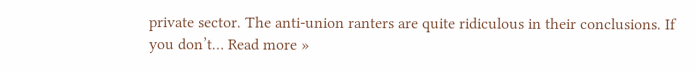private sector. The anti-union ranters are quite ridiculous in their conclusions. If you don’t… Read more »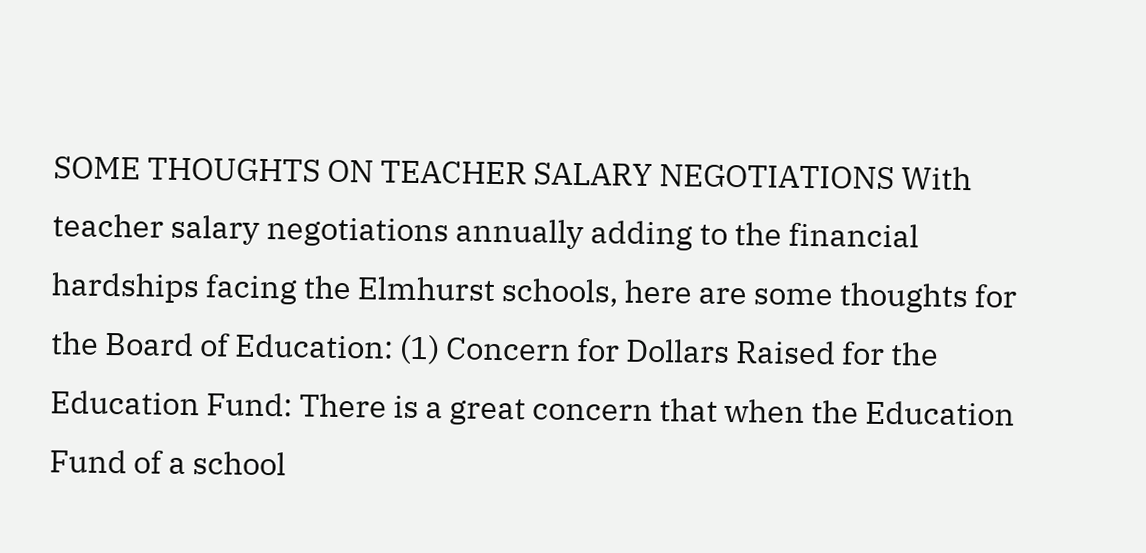SOME THOUGHTS ON TEACHER SALARY NEGOTIATIONS With teacher salary negotiations annually adding to the financial hardships facing the Elmhurst schools, here are some thoughts for the Board of Education: (1) Concern for Dollars Raised for the Education Fund: There is a great concern that when the Education Fund of a school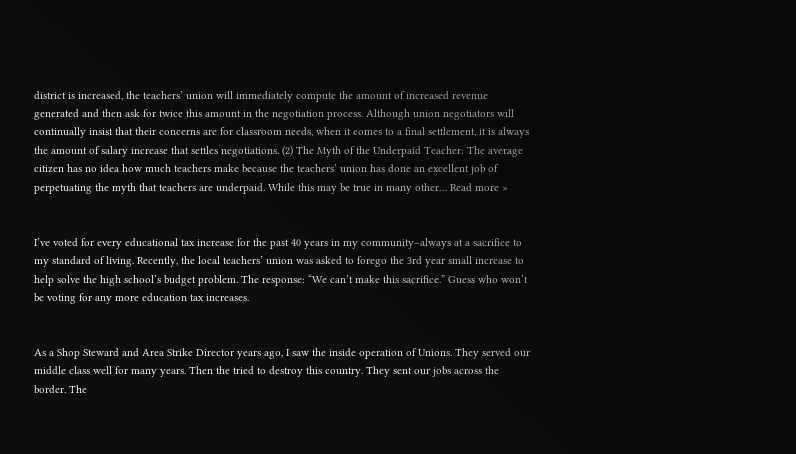district is increased, the teachers’ union will immediately compute the amount of increased revenue generated and then ask for twice this amount in the negotiation process. Although union negotiators will continually insist that their concerns are for classroom needs, when it comes to a final settlement, it is always the amount of salary increase that settles negotiations. (2) The Myth of the Underpaid Teacher: The average citizen has no idea how much teachers make because the teachers’ union has done an excellent job of perpetuating the myth that teachers are underpaid. While this may be true in many other… Read more »


I’ve voted for every educational tax increase for the past 40 years in my community–always at a sacrifice to my standard of living. Recently, the local teachers’ union was asked to forego the 3rd year small increase to help solve the high school’s budget problem. The response: “We can’t make this sacrifice.” Guess who won’t be voting for any more education tax increases.


As a Shop Steward and Area Strike Director years ago, I saw the inside operation of Unions. They served our middle class well for many years. Then the tried to destroy this country. They sent our jobs across the border. The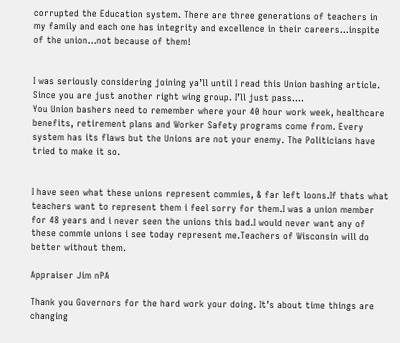corrupted the Education system. There are three generations of teachers in my family and each one has integrity and excellence in their careers…inspite of the union…not because of them!


I was seriously considering joining ya’ll until I read this Union bashing article.
Since you are just another right wing group. I’ll just pass….
You Union bashers need to remember where your 40 hour work week, healthcare benefits, retirement plans and Worker Safety programs come from. Every system has its flaws but the Unions are not your enemy. The Politicians have tried to make it so.


I have seen what these unions represent commies, & far left loons.If thats what teachers want to represent them i feel sorry for them.I was a union member for 48 years and i never seen the unions this bad.I would never want any of these commie unions i see today represent me.Teachers of Wisconsin will do better without them.

Appraiser Jim nPA

Thank you Governors for the hard work your doing. It’s about time things are changing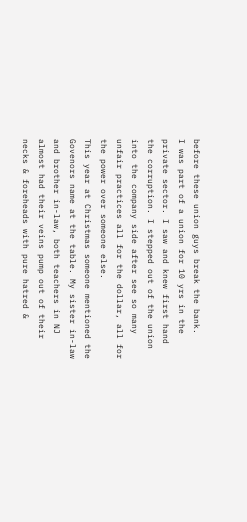before these union guys break the bank.
I was part of a union for 10 yrs in the private sector. I saw and knew first hand the corruption. I stepped out of the union into the company side after see so many unfair practices all for the dollar, all for the power over someone else.
This year at Christmas someone mentioned the Govenors name at the table. My sister in-law and brother in-law, both teachers in NJ almost had their veins pump out of their necks & foreheads with pure hatred &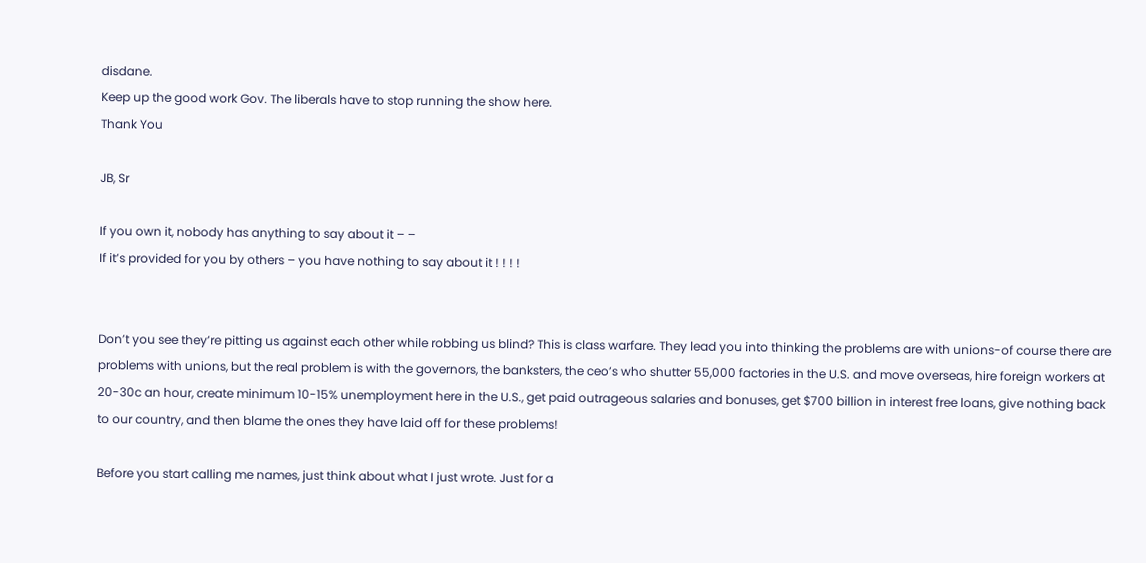disdane.
Keep up the good work Gov. The liberals have to stop running the show here.
Thank You

JB, Sr

If you own it, nobody has anything to say about it – –
If it’s provided for you by others – you have nothing to say about it ! ! ! !


Don’t you see they’re pitting us against each other while robbing us blind? This is class warfare. They lead you into thinking the problems are with unions-of course there are problems with unions, but the real problem is with the governors, the banksters, the ceo’s who shutter 55,000 factories in the U.S. and move overseas, hire foreign workers at 20-30c an hour, create minimum 10-15% unemployment here in the U.S., get paid outrageous salaries and bonuses, get $700 billion in interest free loans, give nothing back to our country, and then blame the ones they have laid off for these problems!

Before you start calling me names, just think about what I just wrote. Just for a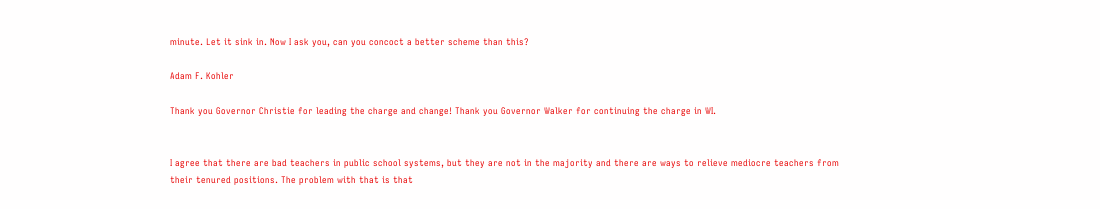minute. Let it sink in. Now I ask you, can you concoct a better scheme than this?

Adam F. Kohler

Thank you Governor Christie for leading the charge and change! Thank you Governor Walker for continuing the charge in WI.


I agree that there are bad teachers in public school systems, but they are not in the majority and there are ways to relieve mediocre teachers from their tenured positions. The problem with that is that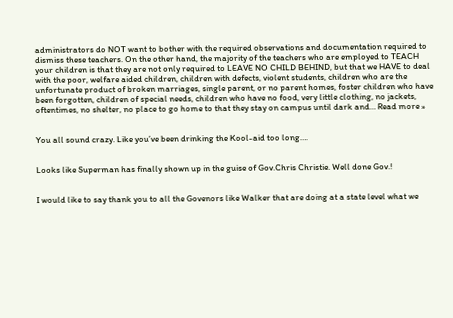administrators do NOT want to bother with the required observations and documentation required to dismiss these teachers. On the other hand, the majority of the teachers who are employed to TEACH your children is that they are not only required to LEAVE NO CHILD BEHIND, but that we HAVE to deal with the poor, welfare aided children, children with defects, violent students, children who are the unfortunate product of broken marriages, single parent, or no parent homes, foster children who have been forgotten, children of special needs, children who have no food, very little clothing, no jackets, oftentimes, no shelter, no place to go home to that they stay on campus until dark and… Read more »


You all sound crazy. Like you’ve been drinking the Kool-aid too long….


Looks like Superman has finally shown up in the guise of Gov.Chris Christie. Well done Gov.!


I would like to say thank you to all the Govenors like Walker that are doing at a state level what we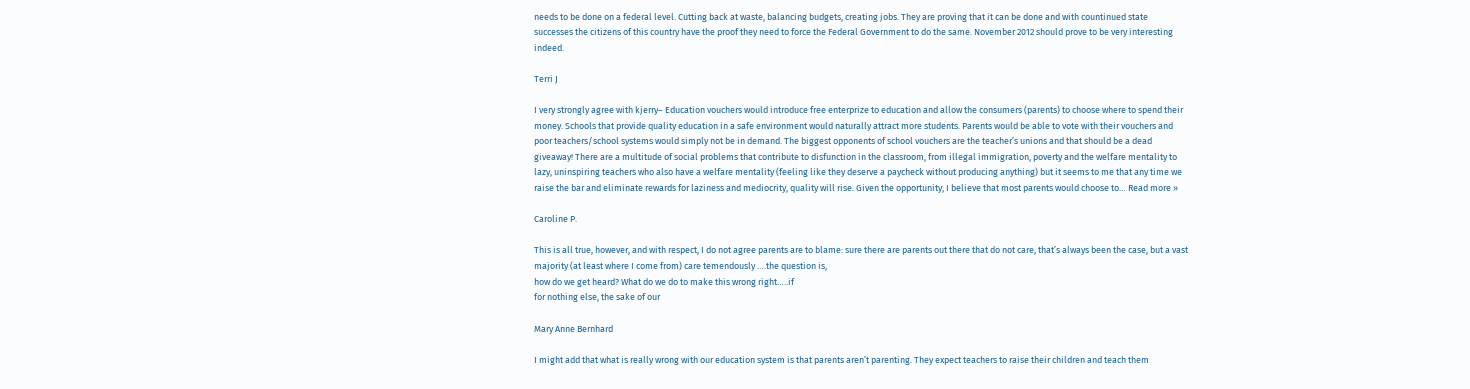needs to be done on a federal level. Cutting back at waste, balancing budgets, creating jobs. They are proving that it can be done and with countinued state successes the citizens of this country have the proof they need to force the Federal Government to do the same. November 2012 should prove to be very interesting indeed.

Terri J

I very strongly agree with kjerry– Education vouchers would introduce free enterprize to education and allow the consumers (parents) to choose where to spend their money. Schools that provide quality education in a safe environment would naturally attract more students. Parents would be able to vote with their vouchers and poor teachers/school systems would simply not be in demand. The biggest opponents of school vouchers are the teacher’s unions and that should be a dead giveaway! There are a multitude of social problems that contribute to disfunction in the classroom, from illegal immigration, poverty and the welfare mentality to lazy, uninspiring teachers who also have a welfare mentality (feeling like they deserve a paycheck without producing anything) but it seems to me that any time we raise the bar and eliminate rewards for laziness and mediocrity, quality will rise. Given the opportunity, I believe that most parents would choose to… Read more »

Caroline P.

This is all true, however, and with respect, I do not agree parents are to blame: sure there are parents out there that do not care, that’s always been the case, but a vast majority (at least where I come from) care temendously ….the question is,
how do we get heard? What do we do to make this wrong right…..if
for nothing else, the sake of our

Mary Anne Bernhard

I might add that what is really wrong with our education system is that parents aren’t parenting. They expect teachers to raise their children and teach them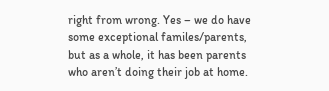right from wrong. Yes – we do have some exceptional familes/parents, but as a whole, it has been parents who aren’t doing their job at home.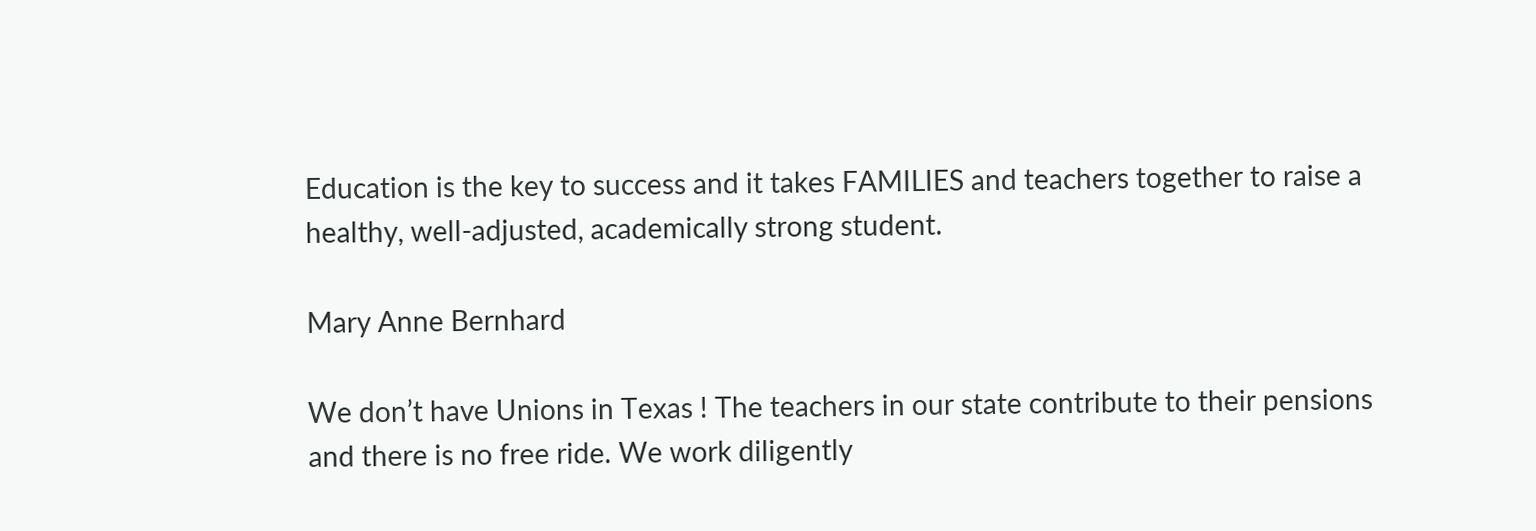Education is the key to success and it takes FAMILIES and teachers together to raise a healthy, well-adjusted, academically strong student.

Mary Anne Bernhard

We don’t have Unions in Texas ! The teachers in our state contribute to their pensions and there is no free ride. We work diligently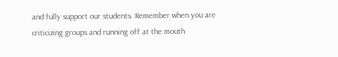and fully support our students. Remember when you are criticizing groups and running off at the mouth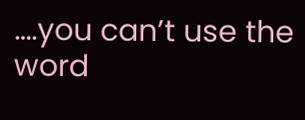….you can’t use the word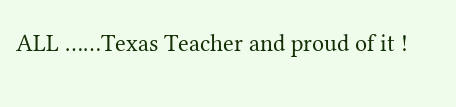ALL ……Texas Teacher and proud of it !